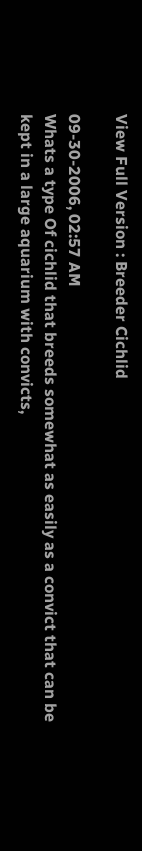View Full Version : Breeder Cichlid

09-30-2006, 02:57 AM
Whats a type Of cichlid that breeds somewhat as easily as a convict that can be kept in a large aquarium with convicts,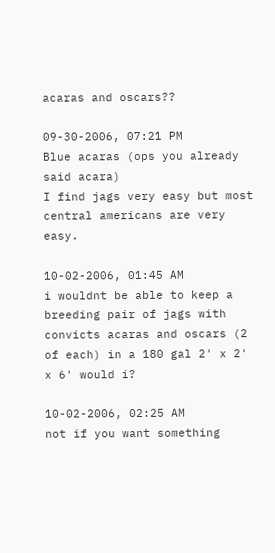acaras and oscars??

09-30-2006, 07:21 PM
Blue acaras (ops you already said acara)
I find jags very easy but most central americans are very easy.

10-02-2006, 01:45 AM
i wouldnt be able to keep a breeding pair of jags with convicts acaras and oscars (2 of each) in a 180 gal 2' x 2' x 6' would i?

10-02-2006, 02:25 AM
not if you want something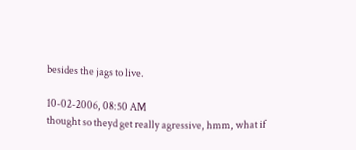besides the jags to live.

10-02-2006, 08:50 AM
thought so theyd get really agressive, hmm, what if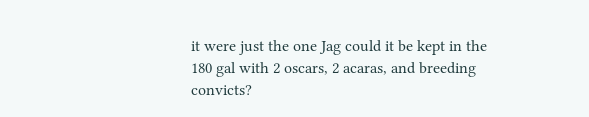it were just the one Jag could it be kept in the 180 gal with 2 oscars, 2 acaras, and breeding convicts?